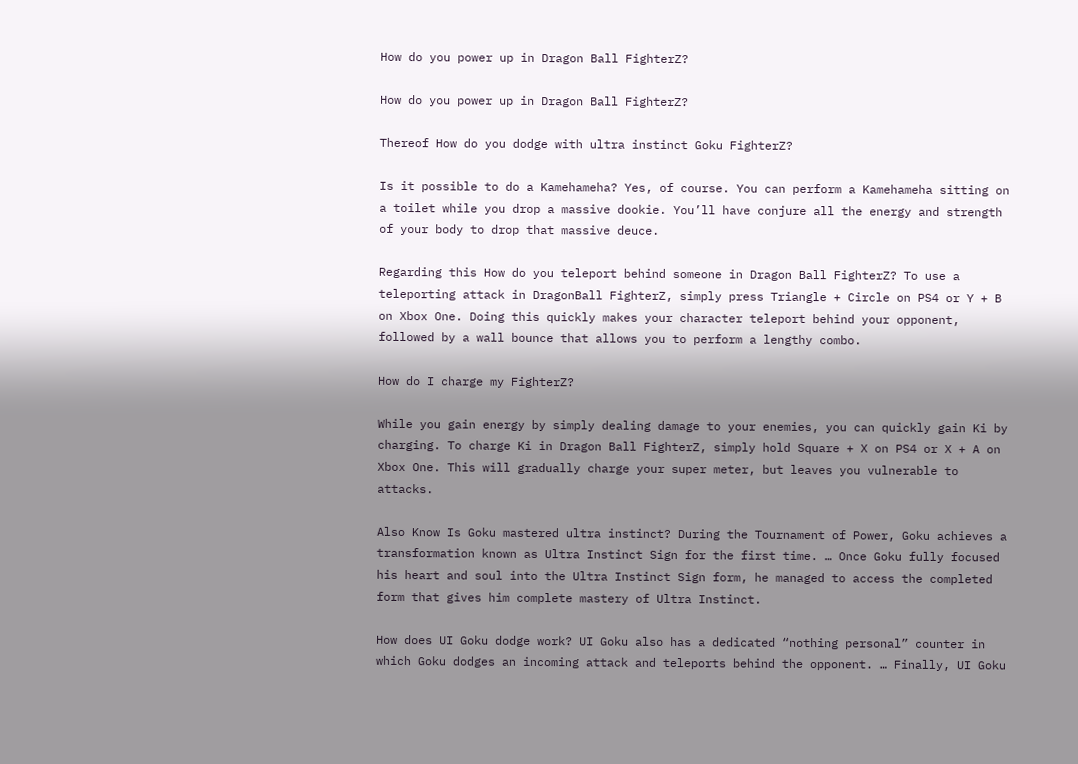How do you power up in Dragon Ball FighterZ?

How do you power up in Dragon Ball FighterZ?

Thereof How do you dodge with ultra instinct Goku FighterZ?

Is it possible to do a Kamehameha? Yes, of course. You can perform a Kamehameha sitting on a toilet while you drop a massive dookie. You’ll have conjure all the energy and strength of your body to drop that massive deuce.

Regarding this How do you teleport behind someone in Dragon Ball FighterZ? To use a teleporting attack in DragonBall FighterZ, simply press Triangle + Circle on PS4 or Y + B on Xbox One. Doing this quickly makes your character teleport behind your opponent, followed by a wall bounce that allows you to perform a lengthy combo.

How do I charge my FighterZ?

While you gain energy by simply dealing damage to your enemies, you can quickly gain Ki by charging. To charge Ki in Dragon Ball FighterZ, simply hold Square + X on PS4 or X + A on Xbox One. This will gradually charge your super meter, but leaves you vulnerable to attacks.

Also Know Is Goku mastered ultra instinct? During the Tournament of Power, Goku achieves a transformation known as Ultra Instinct Sign for the first time. … Once Goku fully focused his heart and soul into the Ultra Instinct Sign form, he managed to access the completed form that gives him complete mastery of Ultra Instinct.

How does UI Goku dodge work? UI Goku also has a dedicated “nothing personal” counter in which Goku dodges an incoming attack and teleports behind the opponent. … Finally, UI Goku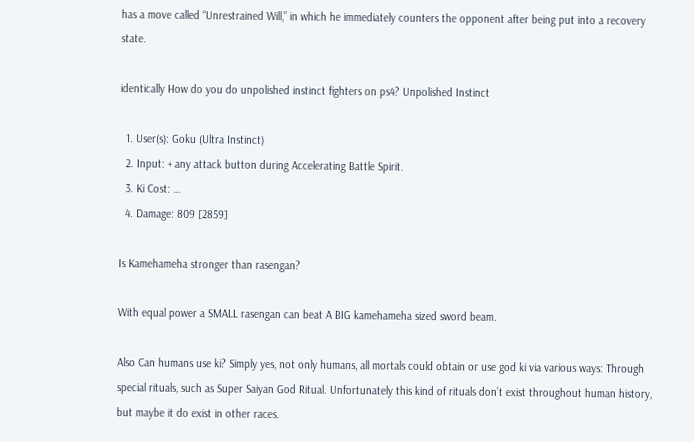has a move called “Unrestrained Will,” in which he immediately counters the opponent after being put into a recovery state.

identically How do you do unpolished instinct fighters on ps4? Unpolished Instinct

  1. User(s): Goku (Ultra Instinct)
  2. Input: + any attack button during Accelerating Battle Spirit.
  3. Ki Cost: …
  4. Damage: 809 [2859]

Is Kamehameha stronger than rasengan?

With equal power a SMALL rasengan can beat A BIG kamehameha sized sword beam.

Also Can humans use ki? Simply yes, not only humans, all mortals could obtain or use god ki via various ways: Through special rituals, such as Super Saiyan God Ritual. Unfortunately this kind of rituals don’t exist throughout human history, but maybe it do exist in other races.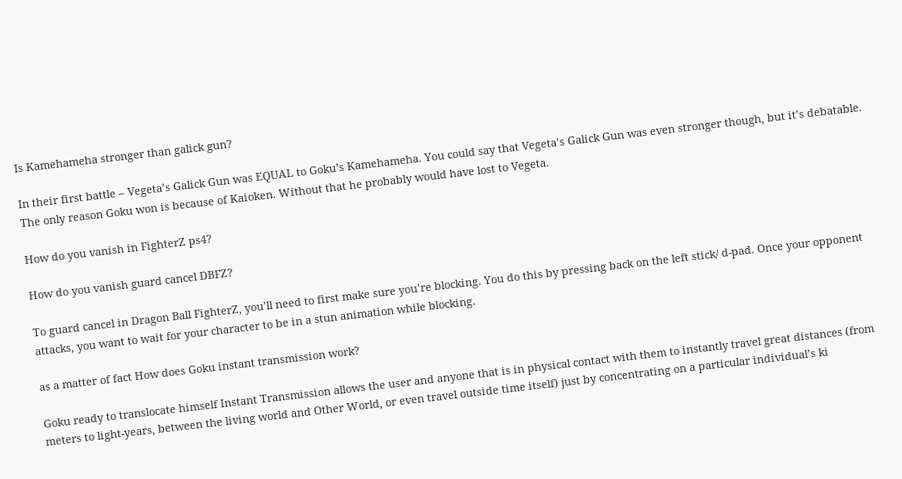Is Kamehameha stronger than galick gun?

In their first battle – Vegeta’s Galick Gun was EQUAL to Goku’s Kamehameha. You could say that Vegeta’s Galick Gun was even stronger though, but it’s debatable. The only reason Goku won is because of Kaioken. Without that he probably would have lost to Vegeta.

How do you vanish in FighterZ ps4?

How do you vanish guard cancel DBFZ?

To guard cancel in Dragon Ball FighterZ, you’ll need to first make sure you’re blocking. You do this by pressing back on the left stick/ d-pad. Once your opponent attacks, you want to wait for your character to be in a stun animation while blocking.

as a matter of fact How does Goku instant transmission work?

Goku ready to translocate himself Instant Transmission allows the user and anyone that is in physical contact with them to instantly travel great distances (from meters to light-years, between the living world and Other World, or even travel outside time itself) just by concentrating on a particular individual’s ki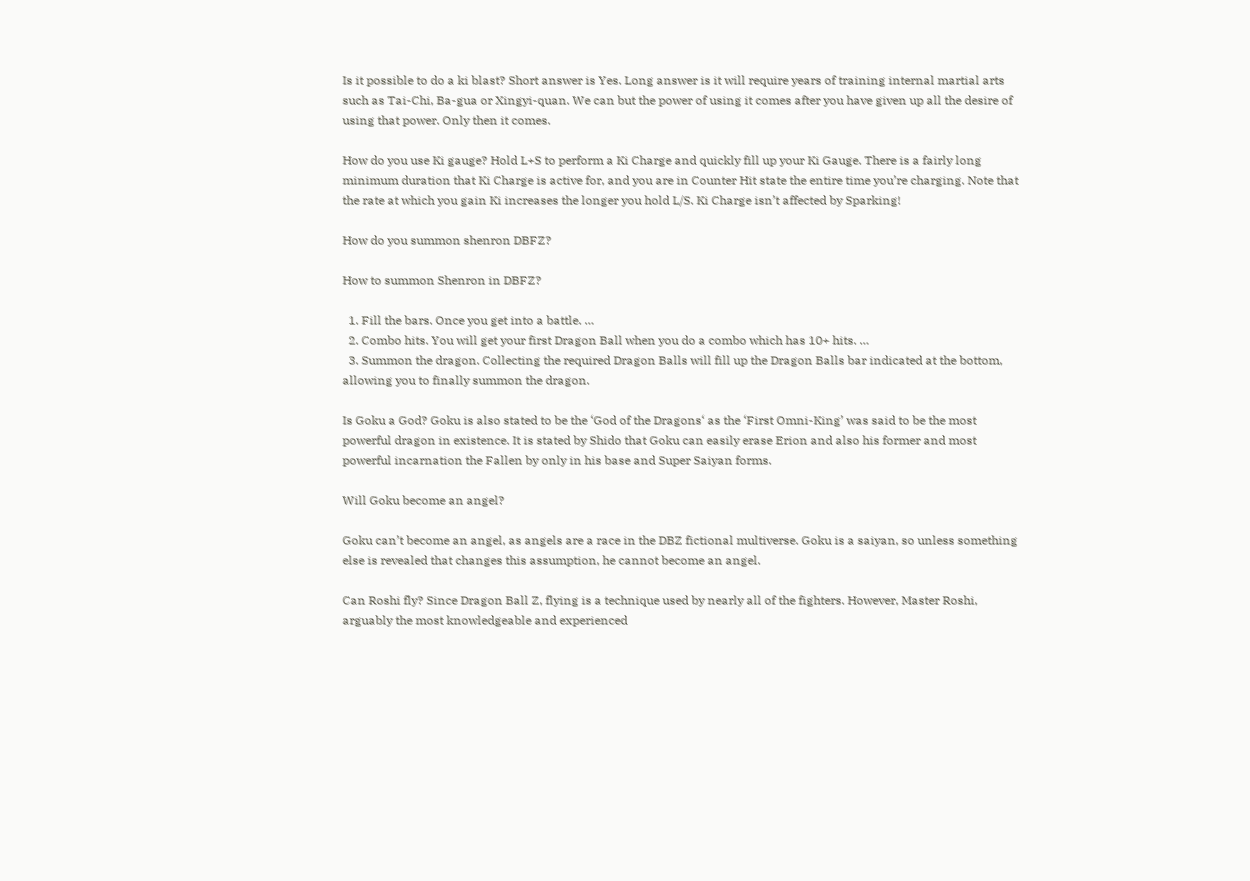Is it possible to do a ki blast? Short answer is Yes. Long answer is it will require years of training internal martial arts such as Tai-Chi, Ba-gua or Xingyi-quan. We can but the power of using it comes after you have given up all the desire of using that power. Only then it comes.

How do you use Ki gauge? Hold L+S to perform a Ki Charge and quickly fill up your Ki Gauge. There is a fairly long minimum duration that Ki Charge is active for, and you are in Counter Hit state the entire time you’re charging. Note that the rate at which you gain Ki increases the longer you hold L/S. Ki Charge isn’t affected by Sparking!

How do you summon shenron DBFZ?

How to summon Shenron in DBFZ?

  1. Fill the bars. Once you get into a battle. …
  2. Combo hits. You will get your first Dragon Ball when you do a combo which has 10+ hits. …
  3. Summon the dragon. Collecting the required Dragon Balls will fill up the Dragon Balls bar indicated at the bottom, allowing you to finally summon the dragon.

Is Goku a God? Goku is also stated to be the ‘God of the Dragons‘ as the ‘First Omni-King’ was said to be the most powerful dragon in existence. It is stated by Shido that Goku can easily erase Erion and also his former and most powerful incarnation the Fallen by only in his base and Super Saiyan forms.

Will Goku become an angel?

Goku can’t become an angel, as angels are a race in the DBZ fictional multiverse. Goku is a saiyan, so unless something else is revealed that changes this assumption, he cannot become an angel.

Can Roshi fly? Since Dragon Ball Z, flying is a technique used by nearly all of the fighters. However, Master Roshi, arguably the most knowledgeable and experienced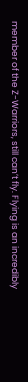member of the Z-Warriors, still can’t fly. Flying is an incredibly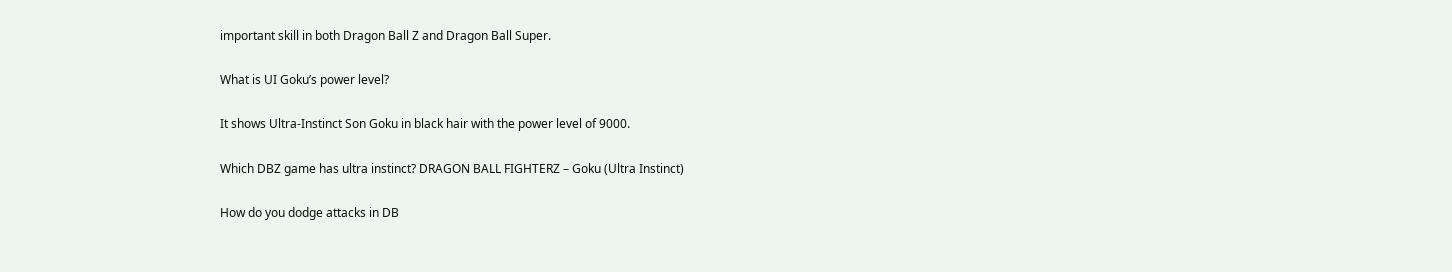important skill in both Dragon Ball Z and Dragon Ball Super.

What is UI Goku’s power level?

It shows Ultra-Instinct Son Goku in black hair with the power level of 9000.

Which DBZ game has ultra instinct? DRAGON BALL FIGHTERZ – Goku (Ultra Instinct)

How do you dodge attacks in DB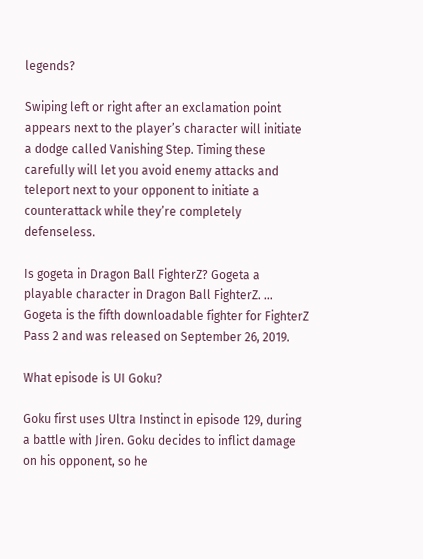legends?

Swiping left or right after an exclamation point appears next to the player’s character will initiate a dodge called Vanishing Step. Timing these carefully will let you avoid enemy attacks and teleport next to your opponent to initiate a counterattack while they’re completely defenseless.

Is gogeta in Dragon Ball FighterZ? Gogeta a playable character in Dragon Ball FighterZ. … Gogeta is the fifth downloadable fighter for FighterZ Pass 2 and was released on September 26, 2019.

What episode is UI Goku?

Goku first uses Ultra Instinct in episode 129, during a battle with Jiren. Goku decides to inflict damage on his opponent, so he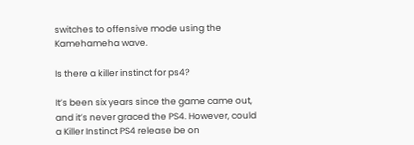switches to offensive mode using the Kamehameha wave.

Is there a killer instinct for ps4?

It’s been six years since the game came out, and it’s never graced the PS4. However, could a Killer Instinct PS4 release be on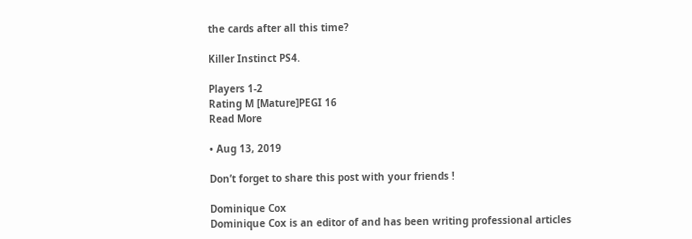the cards after all this time?

Killer Instinct PS4.

Players 1-2
Rating M [Mature]PEGI 16
Read More

• Aug 13, 2019

Don’t forget to share this post with your friends !

Dominique Cox
Dominique Cox is an editor of and has been writing professional articles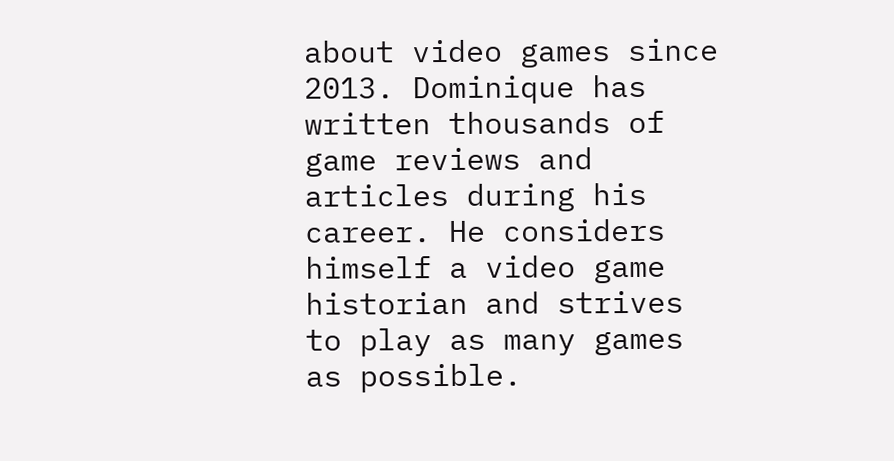about video games since 2013. Dominique has written thousands of game reviews and articles during his career. He considers himself a video game historian and strives to play as many games as possible.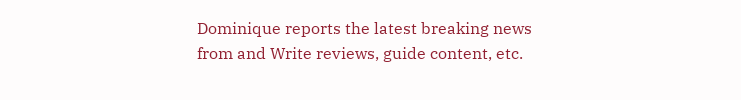Dominique reports the latest breaking news from and Write reviews, guide content, etc.